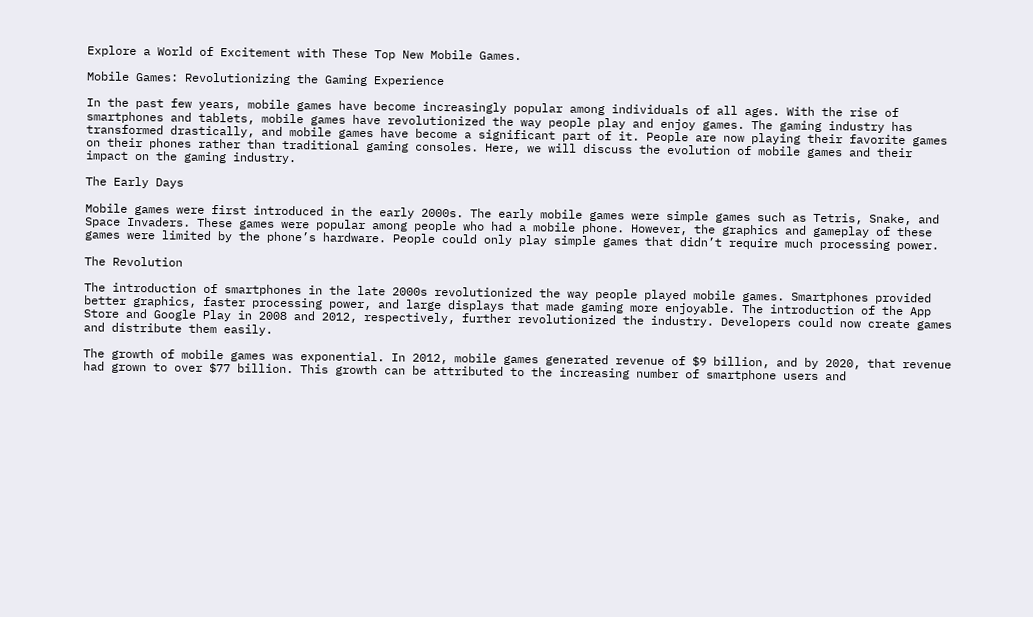Explore a World of Excitement with These Top New Mobile Games.

Mobile Games: Revolutionizing the Gaming Experience

In the past few years, mobile games have become increasingly popular among individuals of all ages. With the rise of smartphones and tablets, mobile games have revolutionized the way people play and enjoy games. The gaming industry has transformed drastically, and mobile games have become a significant part of it. People are now playing their favorite games on their phones rather than traditional gaming consoles. Here, we will discuss the evolution of mobile games and their impact on the gaming industry.

The Early Days

Mobile games were first introduced in the early 2000s. The early mobile games were simple games such as Tetris, Snake, and Space Invaders. These games were popular among people who had a mobile phone. However, the graphics and gameplay of these games were limited by the phone’s hardware. People could only play simple games that didn’t require much processing power.

The Revolution

The introduction of smartphones in the late 2000s revolutionized the way people played mobile games. Smartphones provided better graphics, faster processing power, and large displays that made gaming more enjoyable. The introduction of the App Store and Google Play in 2008 and 2012, respectively, further revolutionized the industry. Developers could now create games and distribute them easily.

The growth of mobile games was exponential. In 2012, mobile games generated revenue of $9 billion, and by 2020, that revenue had grown to over $77 billion. This growth can be attributed to the increasing number of smartphone users and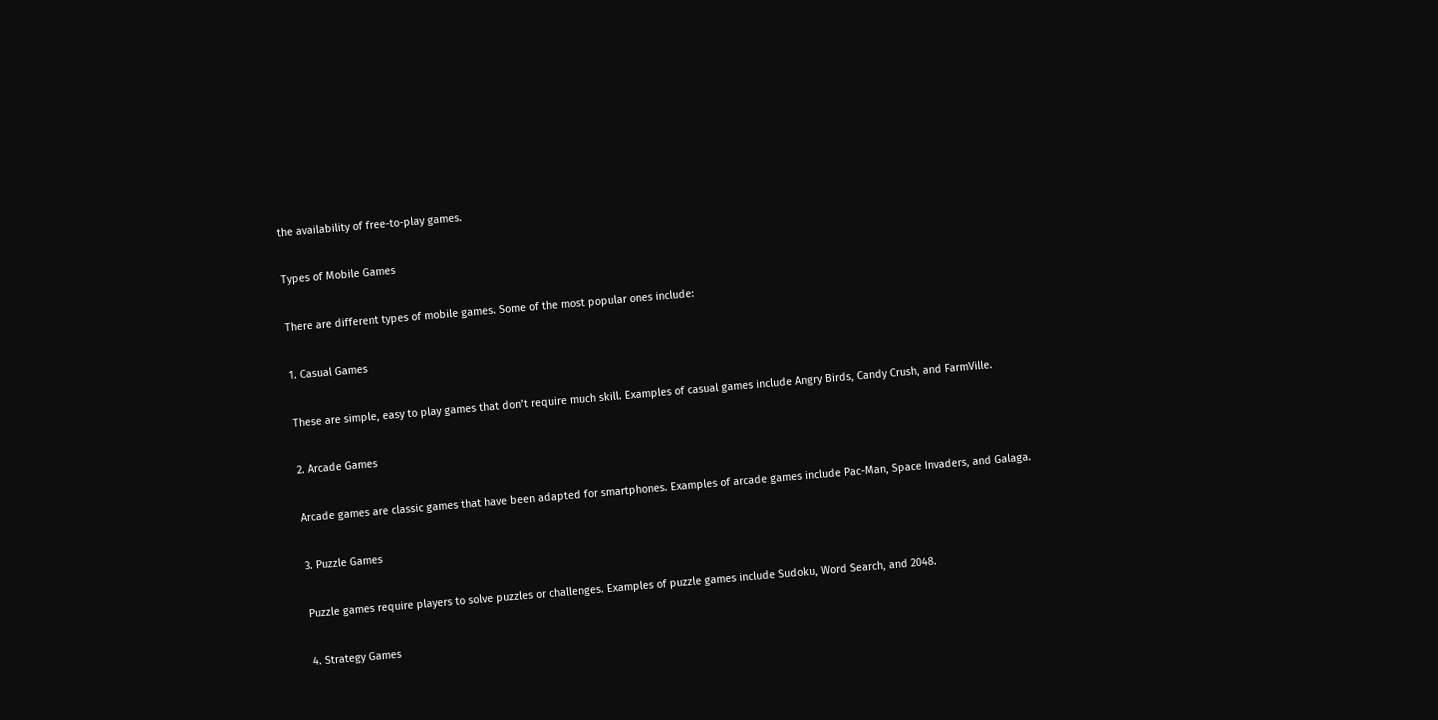the availability of free-to-play games.

Types of Mobile Games

There are different types of mobile games. Some of the most popular ones include:

1. Casual Games

These are simple, easy to play games that don’t require much skill. Examples of casual games include Angry Birds, Candy Crush, and FarmVille.

2. Arcade Games

Arcade games are classic games that have been adapted for smartphones. Examples of arcade games include Pac-Man, Space Invaders, and Galaga.

3. Puzzle Games

Puzzle games require players to solve puzzles or challenges. Examples of puzzle games include Sudoku, Word Search, and 2048.

4. Strategy Games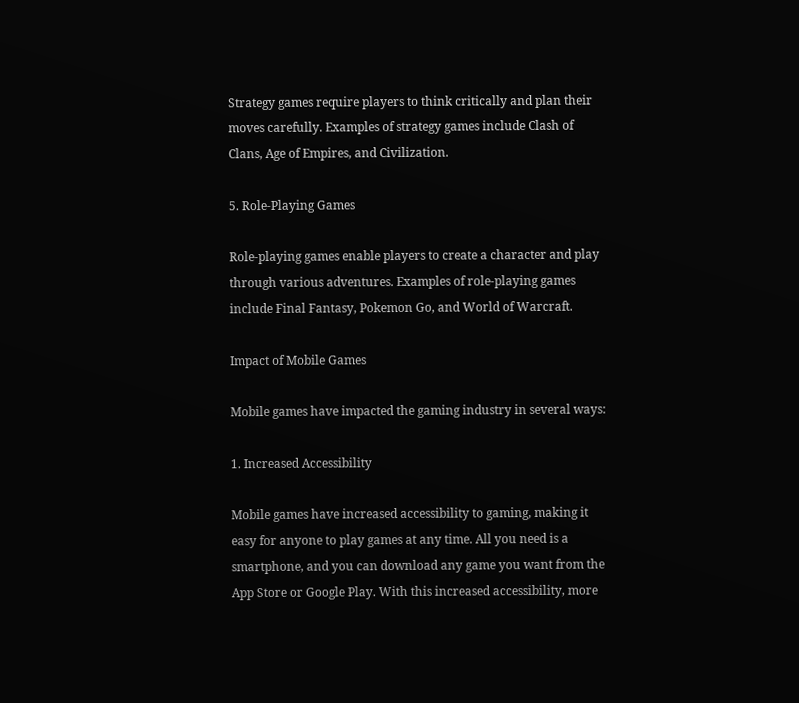Strategy games require players to think critically and plan their moves carefully. Examples of strategy games include Clash of Clans, Age of Empires, and Civilization.

5. Role-Playing Games

Role-playing games enable players to create a character and play through various adventures. Examples of role-playing games include Final Fantasy, Pokemon Go, and World of Warcraft.

Impact of Mobile Games

Mobile games have impacted the gaming industry in several ways:

1. Increased Accessibility

Mobile games have increased accessibility to gaming, making it easy for anyone to play games at any time. All you need is a smartphone, and you can download any game you want from the App Store or Google Play. With this increased accessibility, more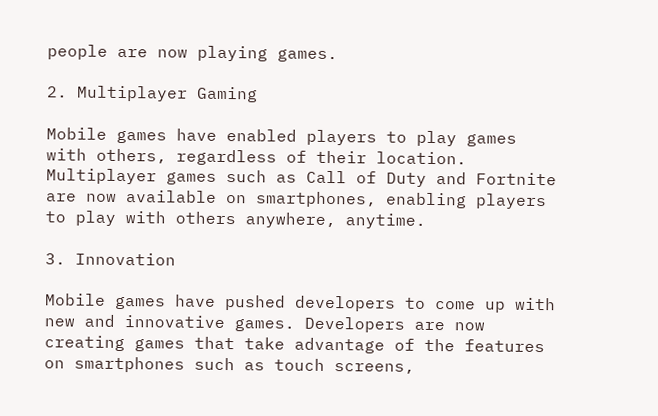people are now playing games.

2. Multiplayer Gaming

Mobile games have enabled players to play games with others, regardless of their location. Multiplayer games such as Call of Duty and Fortnite are now available on smartphones, enabling players to play with others anywhere, anytime.

3. Innovation

Mobile games have pushed developers to come up with new and innovative games. Developers are now creating games that take advantage of the features on smartphones such as touch screens,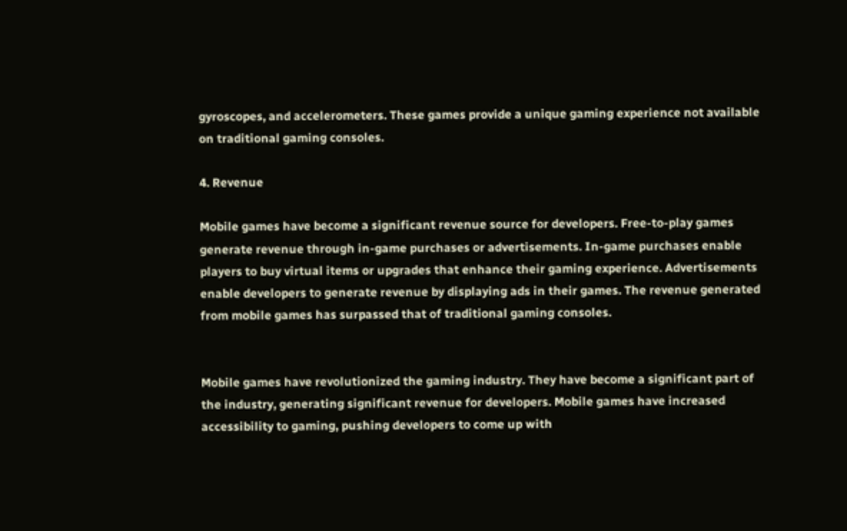gyroscopes, and accelerometers. These games provide a unique gaming experience not available on traditional gaming consoles.

4. Revenue

Mobile games have become a significant revenue source for developers. Free-to-play games generate revenue through in-game purchases or advertisements. In-game purchases enable players to buy virtual items or upgrades that enhance their gaming experience. Advertisements enable developers to generate revenue by displaying ads in their games. The revenue generated from mobile games has surpassed that of traditional gaming consoles.


Mobile games have revolutionized the gaming industry. They have become a significant part of the industry, generating significant revenue for developers. Mobile games have increased accessibility to gaming, pushing developers to come up with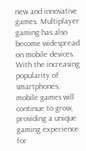new and innovative games. Multiplayer gaming has also become widespread on mobile devices. With the increasing popularity of smartphones, mobile games will continue to grow, providing a unique gaming experience for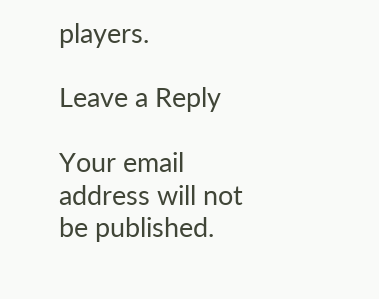players.

Leave a Reply

Your email address will not be published.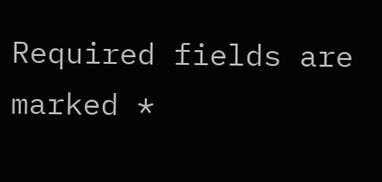Required fields are marked *